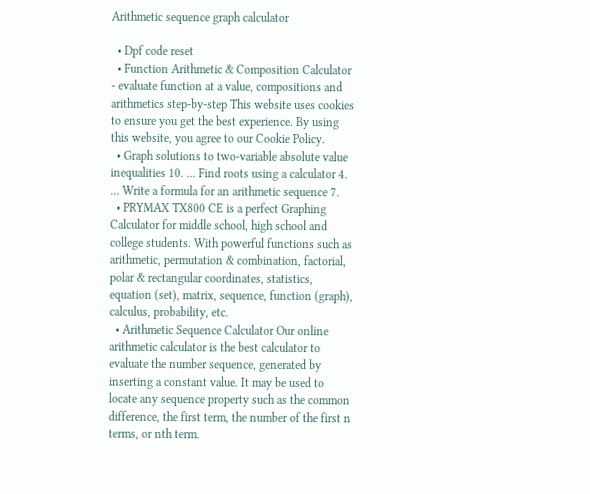Arithmetic sequence graph calculator

  • Dpf code reset
  • Function Arithmetic & Composition Calculator - evaluate function at a value, compositions and arithmetics step-by-step This website uses cookies to ensure you get the best experience. By using this website, you agree to our Cookie Policy.
  • Graph solutions to two-variable absolute value inequalities 10. ... Find roots using a calculator 4. ... Write a formula for an arithmetic sequence 7.
  • PRYMAX TX800 CE is a perfect Graphing Calculator for middle school, high school and college students. With powerful functions such as arithmetic, permutation & combination, factorial, polar & rectangular coordinates, statistics, equation (set), matrix, sequence, function (graph), calculus, probability, etc.
  • Arithmetic Sequence Calculator Our online arithmetic calculator is the best calculator to evaluate the number sequence, generated by inserting a constant value. It may be used to locate any sequence property such as the common difference, the first term, the number of the first n terms, or nth term.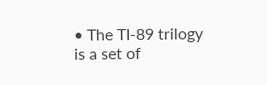• The TI-89 trilogy is a set of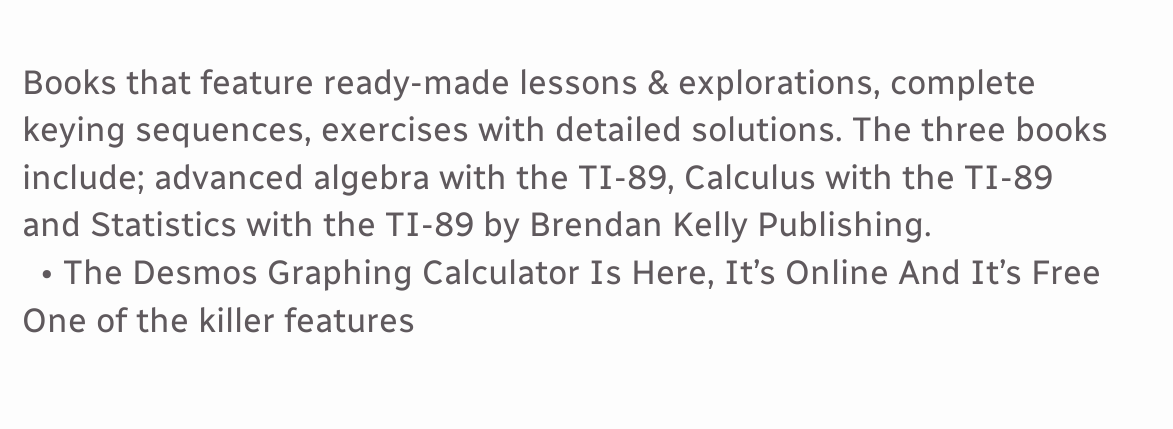Books that feature ready-made lessons & explorations, complete keying sequences, exercises with detailed solutions. The three books include; advanced algebra with the TI-89, Calculus with the TI-89 and Statistics with the TI-89 by Brendan Kelly Publishing.
  • The Desmos Graphing Calculator Is Here, It’s Online And It’s Free One of the killer features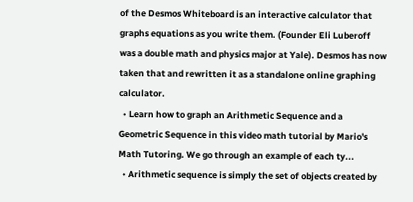of the Desmos Whiteboard is an interactive calculator that graphs equations as you write them. (Founder Eli Luberoff was a double math and physics major at Yale). Desmos has now taken that and rewritten it as a standalone online graphing calculator.
  • Learn how to graph an Arithmetic Sequence and a Geometric Sequence in this video math tutorial by Mario's Math Tutoring. We go through an example of each ty...
  • Arithmetic sequence is simply the set of objects created by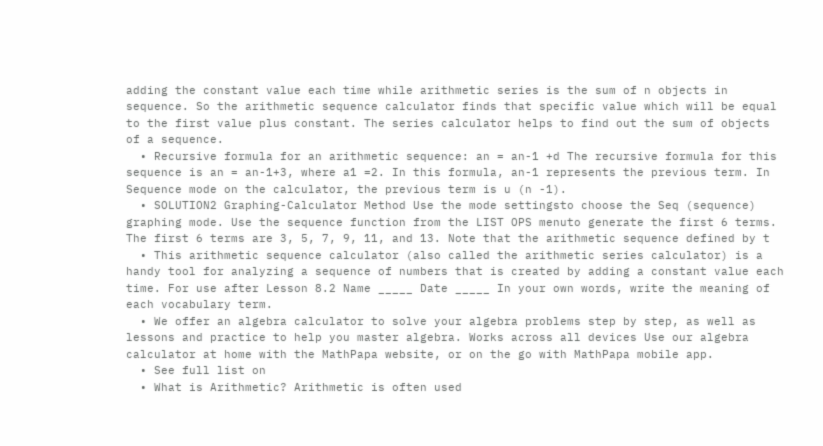adding the constant value each time while arithmetic series is the sum of n objects in sequence. So the arithmetic sequence calculator finds that specific value which will be equal to the first value plus constant. The series calculator helps to find out the sum of objects of a sequence.
  • Recursive formula for an arithmetic sequence: an = an-1 +d The recursive formula for this sequence is an = an-1+3, where a1 =2. In this formula, an-1 represents the previous term. In Sequence mode on the calculator, the previous term is u (n -1).
  • SOLUTION2 Graphing-Calculator Method Use the mode settingsto choose the Seq (sequence) graphing mode. Use the sequence function from the LIST OPS menuto generate the first 6 terms. The first 6 terms are 3, 5, 7, 9, 11, and 13. Note that the arithmetic sequence defined by t
  • This arithmetic sequence calculator (also called the arithmetic series calculator) is a handy tool for analyzing a sequence of numbers that is created by adding a constant value each time. For use after Lesson 8.2 Name _____ Date _____ In your own words, write the meaning of each vocabulary term.
  • We offer an algebra calculator to solve your algebra problems step by step, as well as lessons and practice to help you master algebra. Works across all devices Use our algebra calculator at home with the MathPapa website, or on the go with MathPapa mobile app.
  • See full list on
  • What is Arithmetic? Arithmetic is often used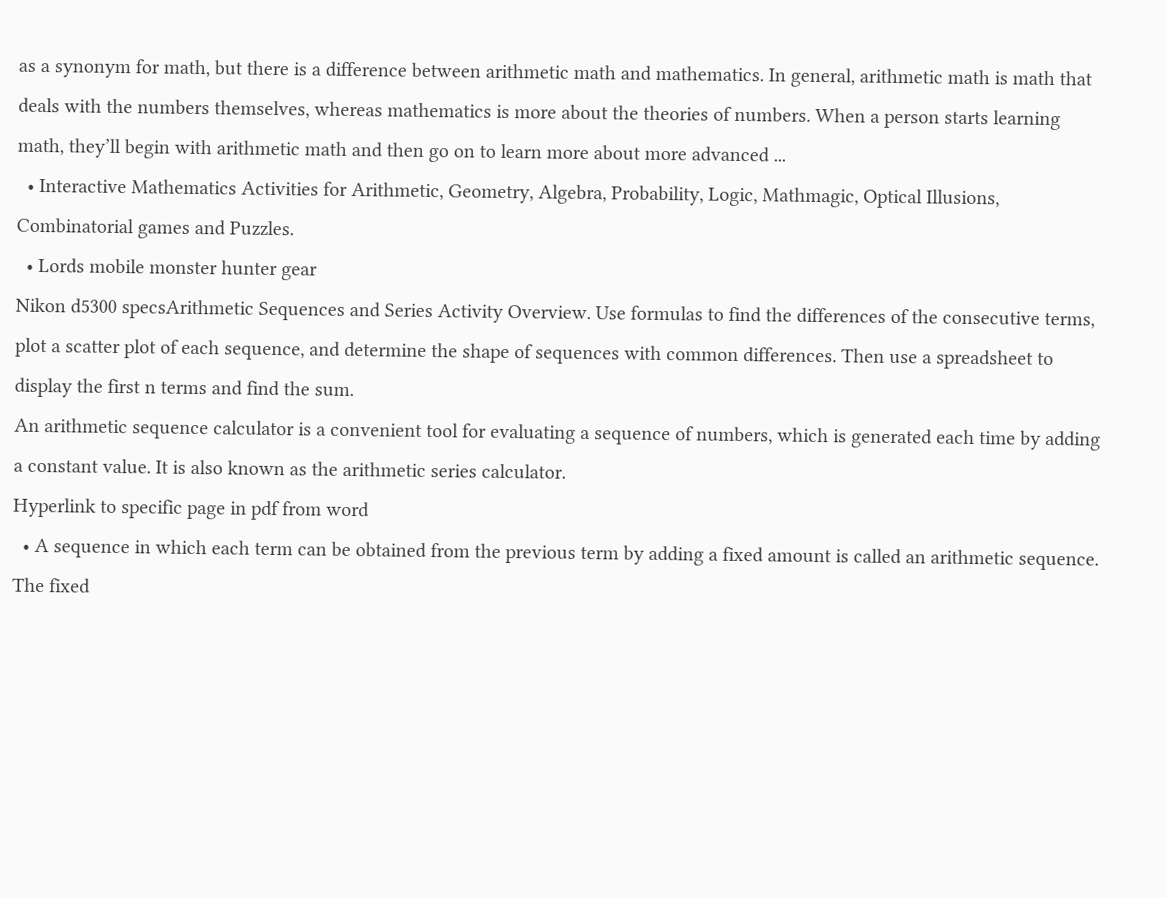as a synonym for math, but there is a difference between arithmetic math and mathematics. In general, arithmetic math is math that deals with the numbers themselves, whereas mathematics is more about the theories of numbers. When a person starts learning math, they’ll begin with arithmetic math and then go on to learn more about more advanced ...
  • Interactive Mathematics Activities for Arithmetic, Geometry, Algebra, Probability, Logic, Mathmagic, Optical Illusions, Combinatorial games and Puzzles.
  • Lords mobile monster hunter gear
Nikon d5300 specsArithmetic Sequences and Series Activity Overview. Use formulas to find the differences of the consecutive terms, plot a scatter plot of each sequence, and determine the shape of sequences with common differences. Then use a spreadsheet to display the first n terms and find the sum.
An arithmetic sequence calculator is a convenient tool for evaluating a sequence of numbers, which is generated each time by adding a constant value. It is also known as the arithmetic series calculator.
Hyperlink to specific page in pdf from word
  • A sequence in which each term can be obtained from the previous term by adding a fixed amount is called an arithmetic sequence. The fixed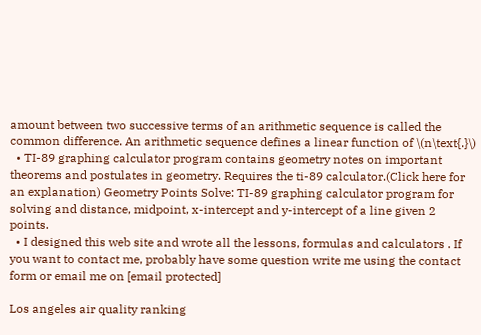amount between two successive terms of an arithmetic sequence is called the common difference. An arithmetic sequence defines a linear function of \(n\text{.}\)
  • TI-89 graphing calculator program contains geometry notes on important theorems and postulates in geometry. Requires the ti-89 calculator.(Click here for an explanation) Geometry Points Solve: TI-89 graphing calculator program for solving and distance, midpoint, x-intercept and y-intercept of a line given 2 points.
  • I designed this web site and wrote all the lessons, formulas and calculators . If you want to contact me, probably have some question write me using the contact form or email me on [email protected]

Los angeles air quality ranking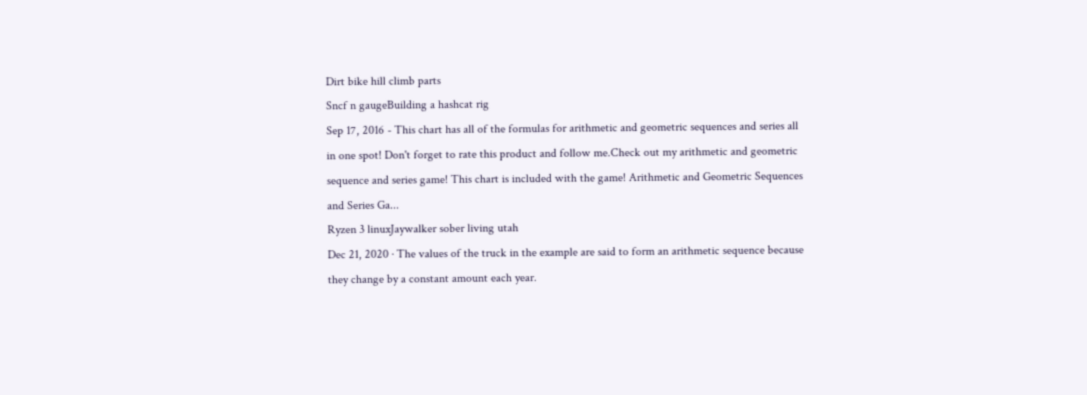Dirt bike hill climb parts
Sncf n gaugeBuilding a hashcat rig
Sep 17, 2016 - This chart has all of the formulas for arithmetic and geometric sequences and series all in one spot! Don't forget to rate this product and follow me.Check out my arithmetic and geometric sequence and series game! This chart is included with the game! Arithmetic and Geometric Sequences and Series Ga...
Ryzen 3 linuxJaywalker sober living utah
Dec 21, 2020 · The values of the truck in the example are said to form an arithmetic sequence because they change by a constant amount each year.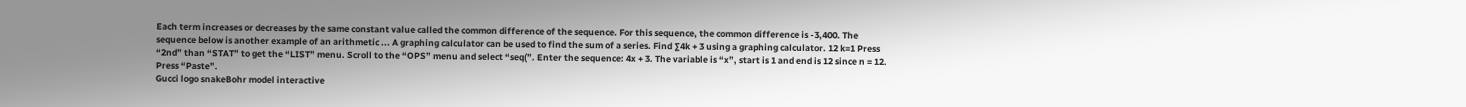Each term increases or decreases by the same constant value called the common difference of the sequence. For this sequence, the common difference is -3,400. The sequence below is another example of an arithmetic ... A graphing calculator can be used to find the sum of a series. Find ∑4k + 3 using a graphing calculator. 12 k=1 Press “2nd” than “STAT” to get the “LIST” menu. Scroll to the “OPS” menu and select “seq(”. Enter the sequence: 4x + 3. The variable is “x”, start is 1 and end is 12 since n = 12. Press “Paste”.
Gucci logo snakeBohr model interactive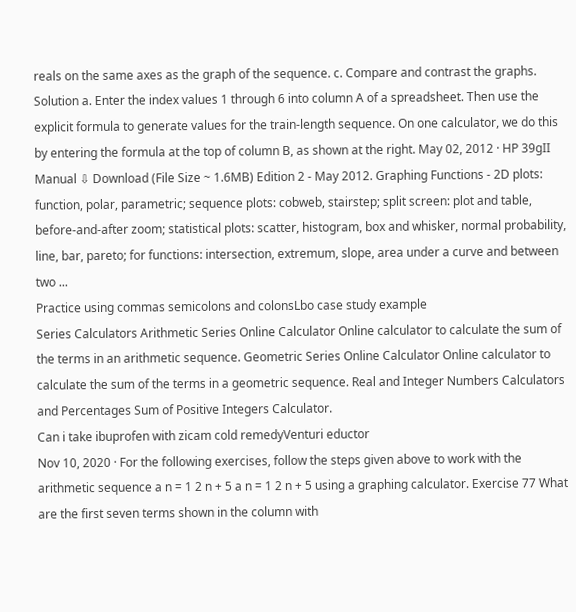reals on the same axes as the graph of the sequence. c. Compare and contrast the graphs. Solution a. Enter the index values 1 through 6 into column A of a spreadsheet. Then use the explicit formula to generate values for the train-length sequence. On one calculator, we do this by entering the formula at the top of column B, as shown at the right. May 02, 2012 · HP 39gII Manual ⇩ Download (File Size ~ 1.6MB) Edition 2 - May 2012. Graphing Functions - 2D plots: function, polar, parametric; sequence plots: cobweb, stairstep; split screen: plot and table, before-and-after zoom; statistical plots: scatter, histogram, box and whisker, normal probability, line, bar, pareto; for functions: intersection, extremum, slope, area under a curve and between two ...
Practice using commas semicolons and colonsLbo case study example
Series Calculators Arithmetic Series Online Calculator Online calculator to calculate the sum of the terms in an arithmetic sequence. Geometric Series Online Calculator Online calculator to calculate the sum of the terms in a geometric sequence. Real and Integer Numbers Calculators and Percentages Sum of Positive Integers Calculator.
Can i take ibuprofen with zicam cold remedyVenturi eductor
Nov 10, 2020 · For the following exercises, follow the steps given above to work with the arithmetic sequence a n = 1 2 n + 5 a n = 1 2 n + 5 using a graphing calculator. Exercise 77 What are the first seven terms shown in the column with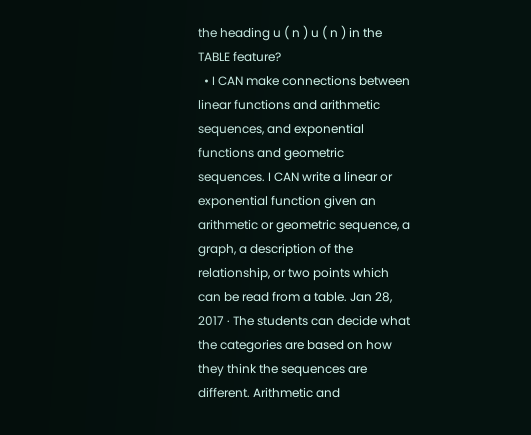the heading u ( n ) u ( n ) in the TABLE feature?
  • I CAN make connections between linear functions and arithmetic sequences, and exponential functions and geometric sequences. I CAN write a linear or exponential function given an arithmetic or geometric sequence, a graph, a description of the relationship, or two points which can be read from a table. Jan 28, 2017 · The students can decide what the categories are based on how they think the sequences are different. Arithmetic and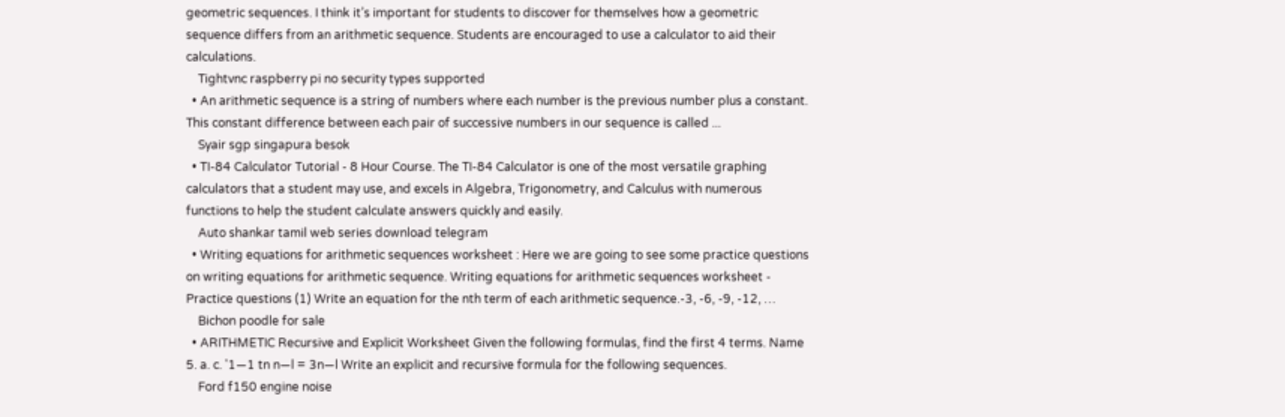geometric sequences. I think it’s important for students to discover for themselves how a geometric sequence differs from an arithmetic sequence. Students are encouraged to use a calculator to aid their calculations.
    Tightvnc raspberry pi no security types supported
  • An arithmetic sequence is a string of numbers where each number is the previous number plus a constant. This constant difference between each pair of successive numbers in our sequence is called ...
    Syair sgp singapura besok
  • TI-84 Calculator Tutorial - 8 Hour Course. The TI-84 Calculator is one of the most versatile graphing calculators that a student may use, and excels in Algebra, Trigonometry, and Calculus with numerous functions to help the student calculate answers quickly and easily.
    Auto shankar tamil web series download telegram
  • Writing equations for arithmetic sequences worksheet : Here we are going to see some practice questions on writing equations for arithmetic sequence. Writing equations for arithmetic sequences worksheet - Practice questions (1) Write an equation for the nth term of each arithmetic sequence.-3, -6, -9, -12, …
    Bichon poodle for sale
  • ARITHMETIC Recursive and Explicit Worksheet Given the following formulas, find the first 4 terms. Name 5. a. c. '1—1 tn n—l = 3n—l Write an explicit and recursive formula for the following sequences.
    Ford f150 engine noise